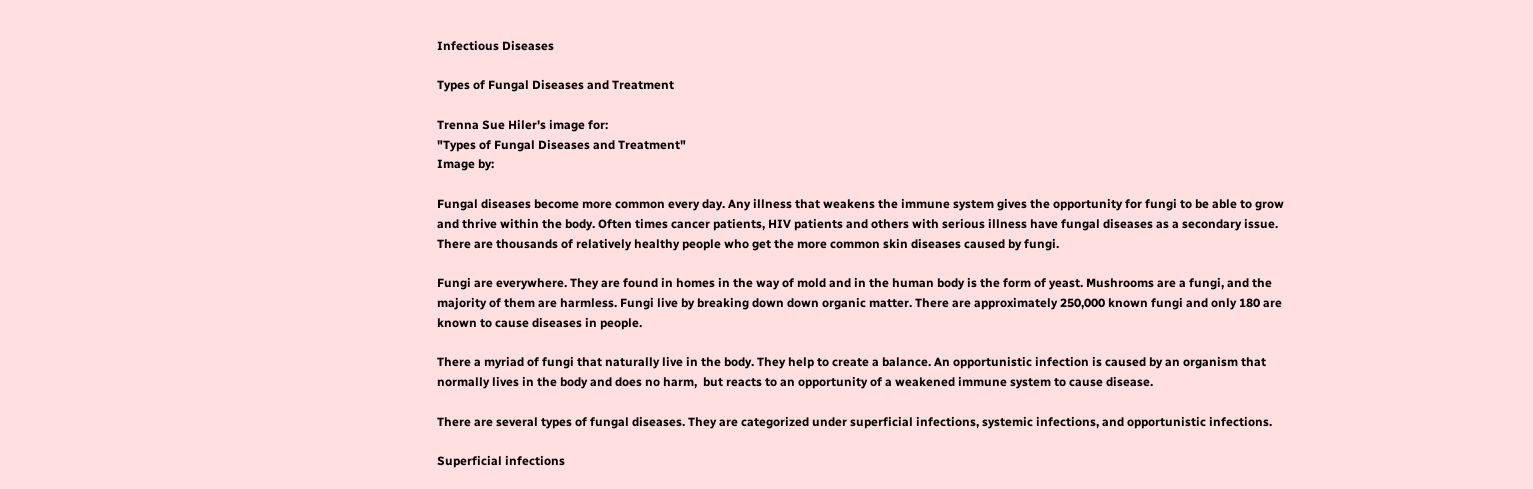Infectious Diseases

Types of Fungal Diseases and Treatment

Trenna Sue Hiler's image for:
"Types of Fungal Diseases and Treatment"
Image by:

Fungal diseases become more common every day. Any illness that weakens the immune system gives the opportunity for fungi to be able to grow and thrive within the body. Often times cancer patients, HIV patients and others with serious illness have fungal diseases as a secondary issue. There are thousands of relatively healthy people who get the more common skin diseases caused by fungi.

Fungi are everywhere. They are found in homes in the way of mold and in the human body is the form of yeast. Mushrooms are a fungi, and the majority of them are harmless. Fungi live by breaking down down organic matter. There are approximately 250,000 known fungi and only 180 are known to cause diseases in people.

There a myriad of fungi that naturally live in the body. They help to create a balance. An opportunistic infection is caused by an organism that normally lives in the body and does no harm,  but reacts to an opportunity of a weakened immune system to cause disease.

There are several types of fungal diseases. They are categorized under superficial infections, systemic infections, and opportunistic infections.

Superficial infections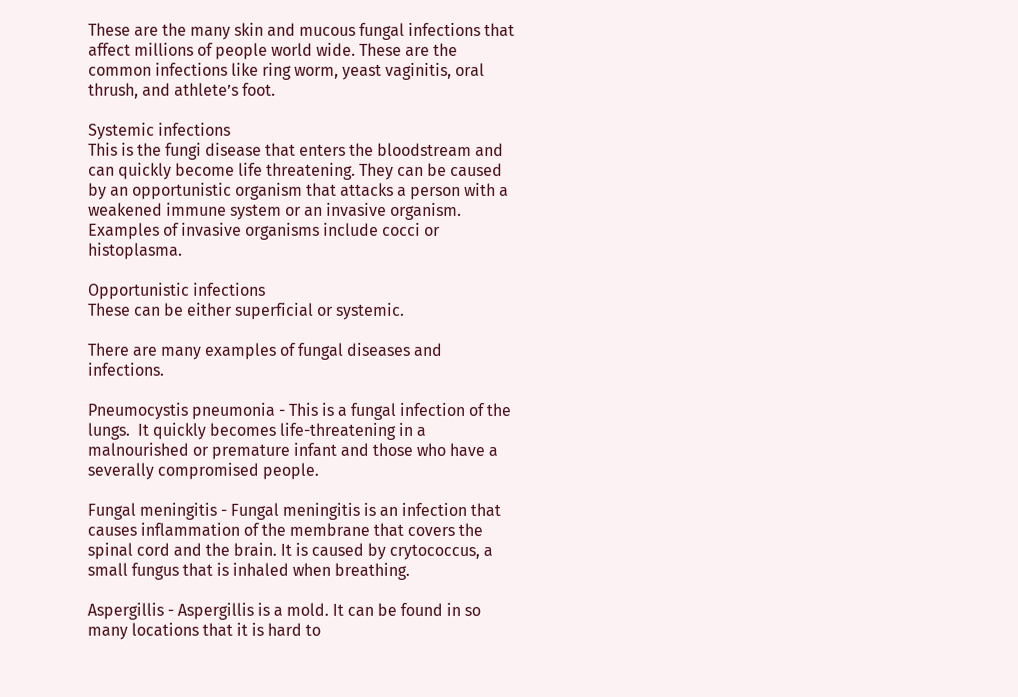These are the many skin and mucous fungal infections that affect millions of people world wide. These are the common infections like ring worm, yeast vaginitis, oral thrush, and athlete’s foot.

Systemic infections
This is the fungi disease that enters the bloodstream and can quickly become life threatening. They can be caused by an opportunistic organism that attacks a person with a weakened immune system or an invasive organism. Examples of invasive organisms include cocci or histoplasma.

Opportunistic infections
These can be either superficial or systemic.

There are many examples of fungal diseases and infections.

Pneumocystis pneumonia - This is a fungal infection of the lungs.  It quickly becomes life-threatening in a malnourished or premature infant and those who have a severally compromised people.

Fungal meningitis - Fungal meningitis is an infection that causes inflammation of the membrane that covers the spinal cord and the brain. It is caused by crytococcus, a small fungus that is inhaled when breathing.

Aspergillis - Aspergillis is a mold. It can be found in so many locations that it is hard to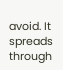avoid. It spreads through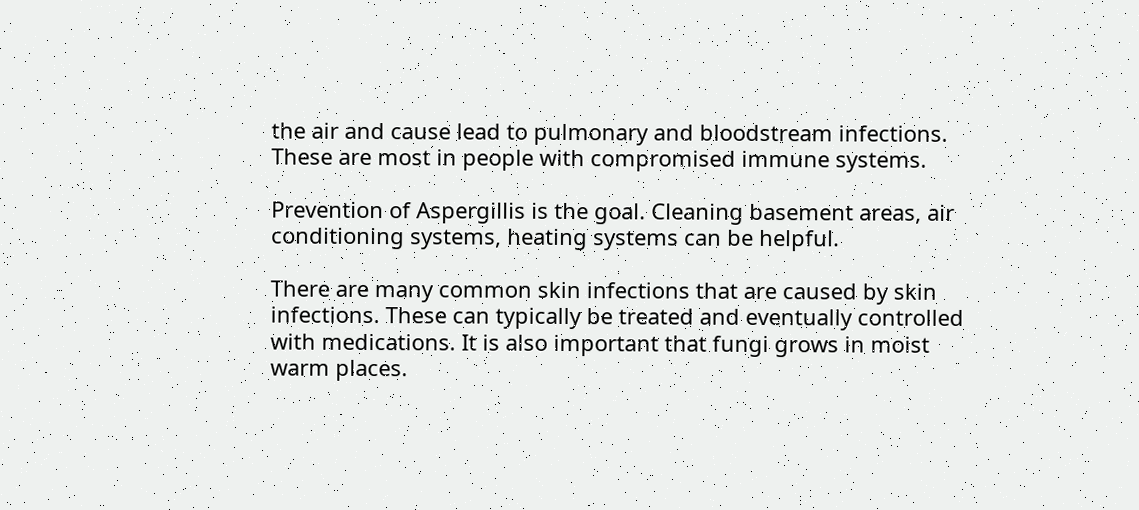the air and cause lead to pulmonary and bloodstream infections. These are most in people with compromised immune systems.

Prevention of Aspergillis is the goal. Cleaning basement areas, air conditioning systems, heating systems can be helpful.

There are many common skin infections that are caused by skin infections. These can typically be treated and eventually controlled with medications. It is also important that fungi grows in moist warm places.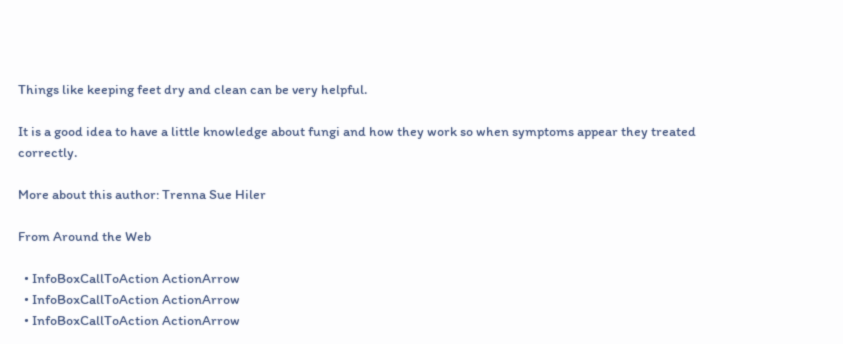Things like keeping feet dry and clean can be very helpful.

It is a good idea to have a little knowledge about fungi and how they work so when symptoms appear they treated correctly.

More about this author: Trenna Sue Hiler

From Around the Web

  • InfoBoxCallToAction ActionArrow
  • InfoBoxCallToAction ActionArrow
  • InfoBoxCallToAction ActionArrow